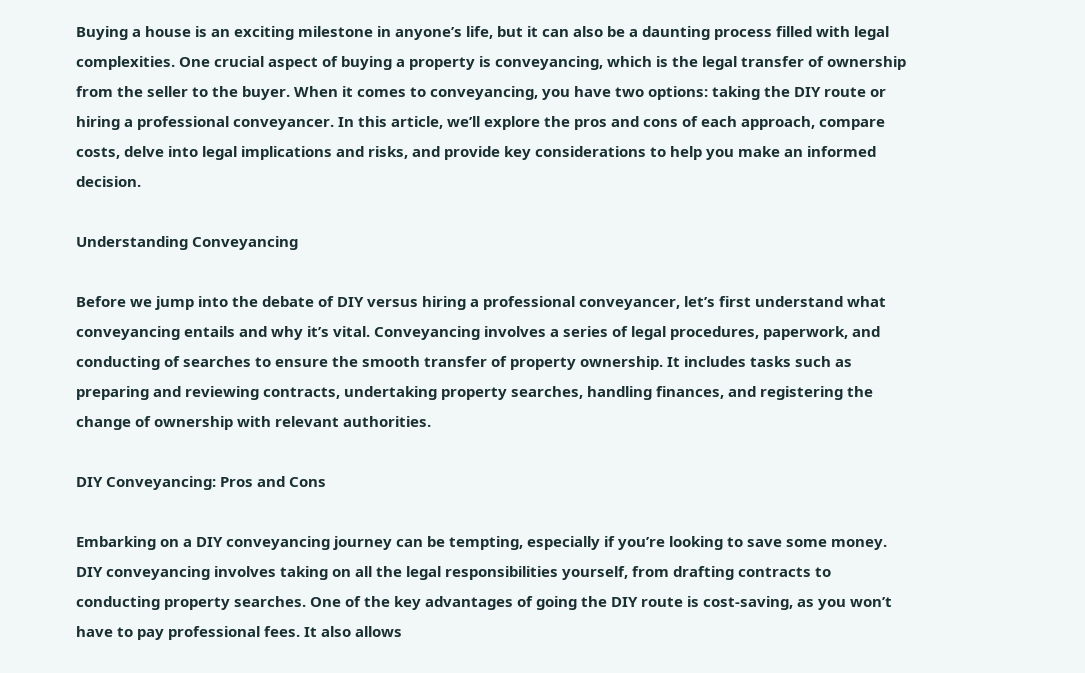Buying a house is an exciting milestone in anyone’s life, but it can also be a daunting process filled with legal complexities. One crucial aspect of buying a property is conveyancing, which is the legal transfer of ownership from the seller to the buyer. When it comes to conveyancing, you have two options: taking the DIY route or hiring a professional conveyancer. In this article, we’ll explore the pros and cons of each approach, compare costs, delve into legal implications and risks, and provide key considerations to help you make an informed decision.

Understanding Conveyancing

Before we jump into the debate of DIY versus hiring a professional conveyancer, let’s first understand what conveyancing entails and why it’s vital. Conveyancing involves a series of legal procedures, paperwork, and conducting of searches to ensure the smooth transfer of property ownership. It includes tasks such as preparing and reviewing contracts, undertaking property searches, handling finances, and registering the change of ownership with relevant authorities.

DIY Conveyancing: Pros and Cons

Embarking on a DIY conveyancing journey can be tempting, especially if you’re looking to save some money. DIY conveyancing involves taking on all the legal responsibilities yourself, from drafting contracts to conducting property searches. One of the key advantages of going the DIY route is cost-saving, as you won’t have to pay professional fees. It also allows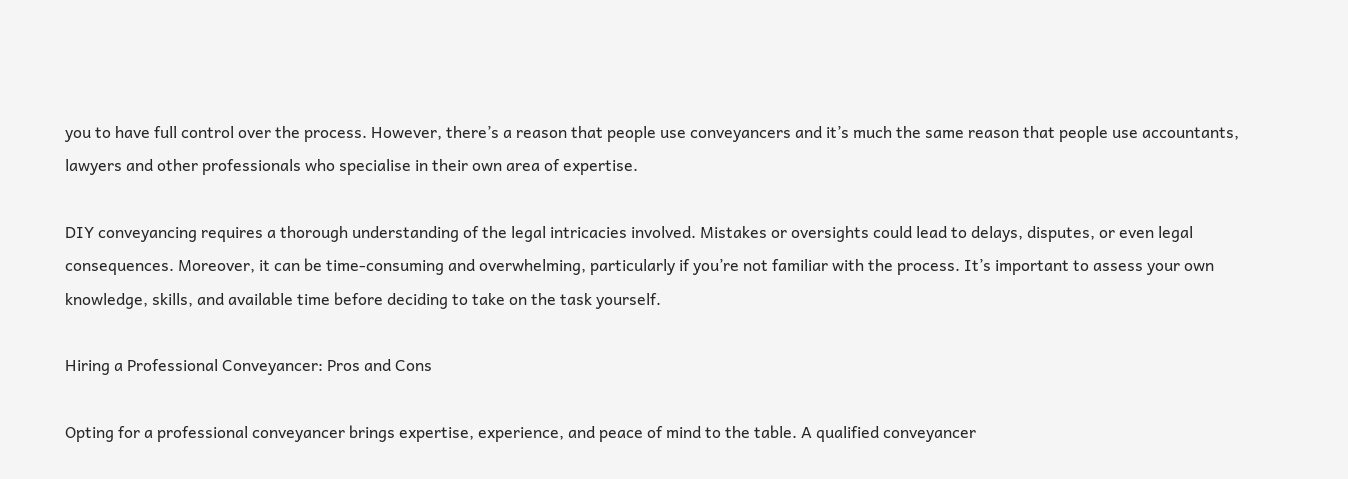you to have full control over the process. However, there’s a reason that people use conveyancers and it’s much the same reason that people use accountants, lawyers and other professionals who specialise in their own area of expertise.

DIY conveyancing requires a thorough understanding of the legal intricacies involved. Mistakes or oversights could lead to delays, disputes, or even legal consequences. Moreover, it can be time-consuming and overwhelming, particularly if you’re not familiar with the process. It’s important to assess your own knowledge, skills, and available time before deciding to take on the task yourself.

Hiring a Professional Conveyancer: Pros and Cons

Opting for a professional conveyancer brings expertise, experience, and peace of mind to the table. A qualified conveyancer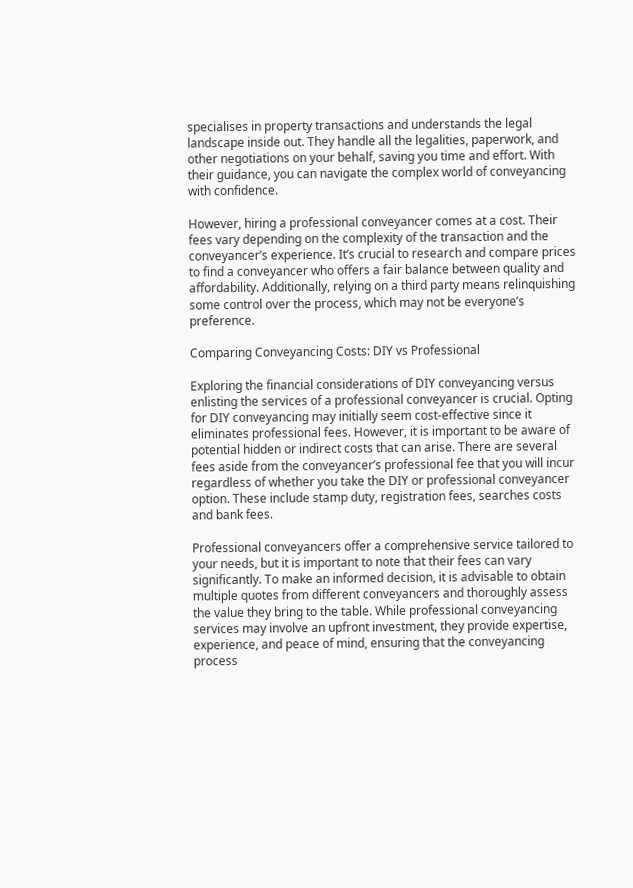specialises in property transactions and understands the legal landscape inside out. They handle all the legalities, paperwork, and other negotiations on your behalf, saving you time and effort. With their guidance, you can navigate the complex world of conveyancing with confidence.

However, hiring a professional conveyancer comes at a cost. Their fees vary depending on the complexity of the transaction and the conveyancer’s experience. It’s crucial to research and compare prices to find a conveyancer who offers a fair balance between quality and affordability. Additionally, relying on a third party means relinquishing some control over the process, which may not be everyone’s preference.

Comparing Conveyancing Costs: DIY vs Professional

Exploring the financial considerations of DIY conveyancing versus enlisting the services of a professional conveyancer is crucial. Opting for DIY conveyancing may initially seem cost-effective since it eliminates professional fees. However, it is important to be aware of potential hidden or indirect costs that can arise. There are several fees aside from the conveyancer’s professional fee that you will incur regardless of whether you take the DIY or professional conveyancer option. These include stamp duty, registration fees, searches costs and bank fees.

Professional conveyancers offer a comprehensive service tailored to your needs, but it is important to note that their fees can vary significantly. To make an informed decision, it is advisable to obtain multiple quotes from different conveyancers and thoroughly assess the value they bring to the table. While professional conveyancing services may involve an upfront investment, they provide expertise, experience, and peace of mind, ensuring that the conveyancing process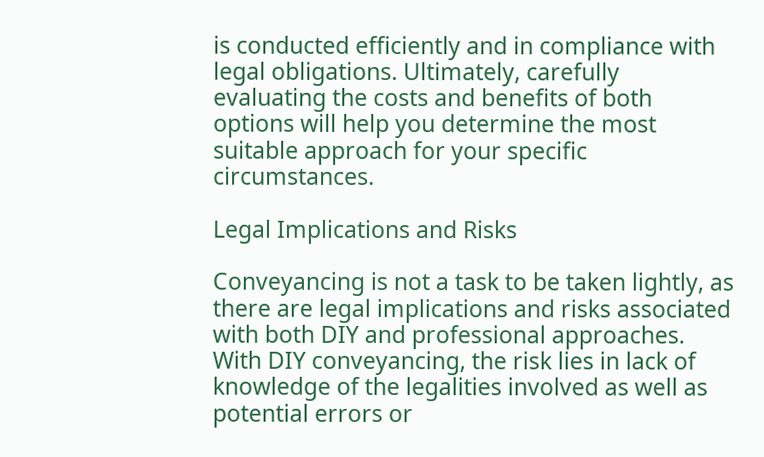is conducted efficiently and in compliance with legal obligations. Ultimately, carefully evaluating the costs and benefits of both options will help you determine the most suitable approach for your specific circumstances.

Legal Implications and Risks

Conveyancing is not a task to be taken lightly, as there are legal implications and risks associated with both DIY and professional approaches. With DIY conveyancing, the risk lies in lack of knowledge of the legalities involved as well as potential errors or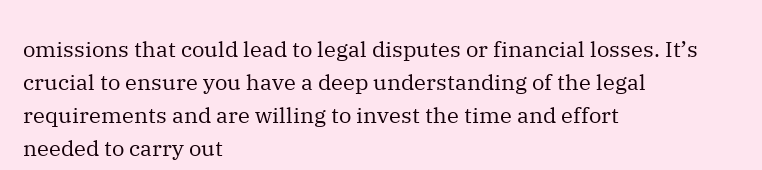omissions that could lead to legal disputes or financial losses. It’s crucial to ensure you have a deep understanding of the legal requirements and are willing to invest the time and effort needed to carry out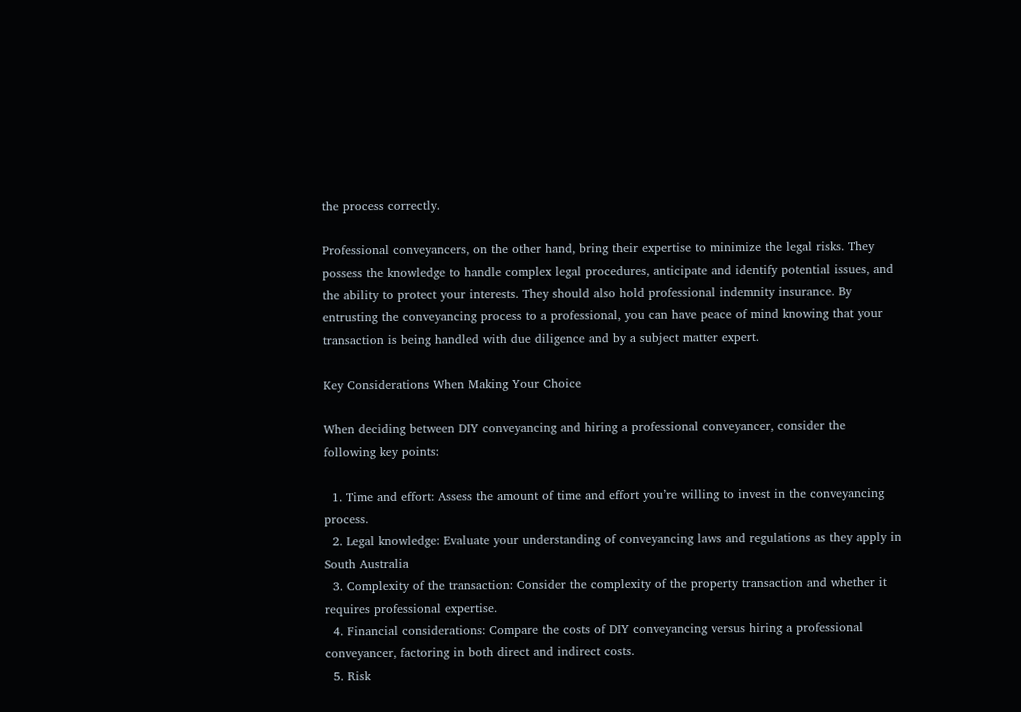the process correctly.

Professional conveyancers, on the other hand, bring their expertise to minimize the legal risks. They possess the knowledge to handle complex legal procedures, anticipate and identify potential issues, and the ability to protect your interests. They should also hold professional indemnity insurance. By entrusting the conveyancing process to a professional, you can have peace of mind knowing that your transaction is being handled with due diligence and by a subject matter expert.

Key Considerations When Making Your Choice

When deciding between DIY conveyancing and hiring a professional conveyancer, consider the following key points:

  1. Time and effort: Assess the amount of time and effort you’re willing to invest in the conveyancing process.
  2. Legal knowledge: Evaluate your understanding of conveyancing laws and regulations as they apply in South Australia
  3. Complexity of the transaction: Consider the complexity of the property transaction and whether it requires professional expertise.
  4. Financial considerations: Compare the costs of DIY conveyancing versus hiring a professional conveyancer, factoring in both direct and indirect costs.
  5. Risk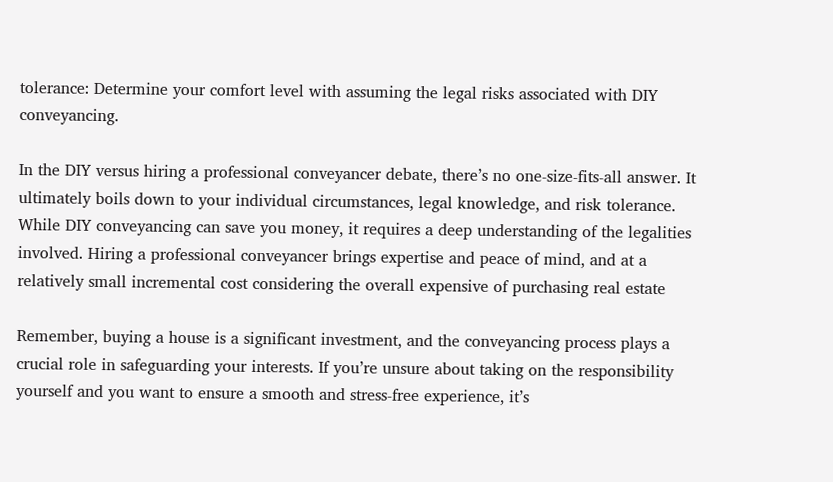tolerance: Determine your comfort level with assuming the legal risks associated with DIY conveyancing.

In the DIY versus hiring a professional conveyancer debate, there’s no one-size-fits-all answer. It ultimately boils down to your individual circumstances, legal knowledge, and risk tolerance. While DIY conveyancing can save you money, it requires a deep understanding of the legalities involved. Hiring a professional conveyancer brings expertise and peace of mind, and at a relatively small incremental cost considering the overall expensive of purchasing real estate

Remember, buying a house is a significant investment, and the conveyancing process plays a crucial role in safeguarding your interests. If you’re unsure about taking on the responsibility yourself and you want to ensure a smooth and stress-free experience, it’s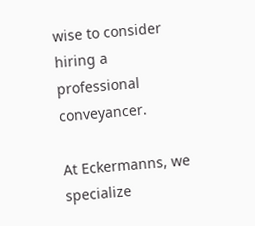wise to consider hiring a professional conveyancer.

At Eckermanns, we specialize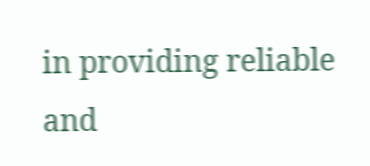in providing reliable and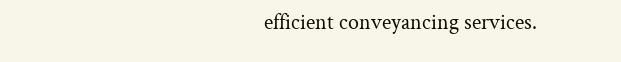efficient conveyancing services.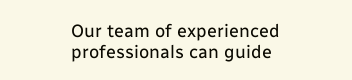Our team of experienced professionals can guide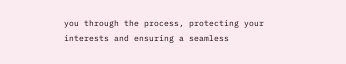you through the process, protecting your interests and ensuring a seamless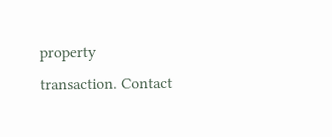property transaction. Contact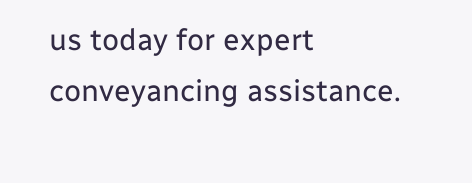us today for expert conveyancing assistance.